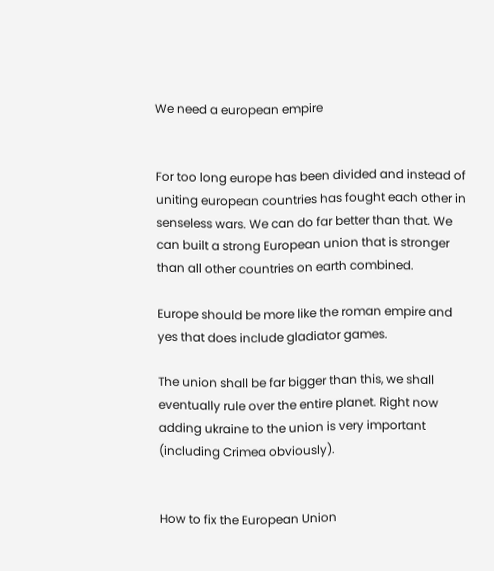We need a european empire


For too long europe has been divided and instead of uniting european countries has fought each other in senseless wars. We can do far better than that. We can built a strong European union that is stronger than all other countries on earth combined.

Europe should be more like the roman empire and yes that does include gladiator games.

The union shall be far bigger than this, we shall eventually rule over the entire planet. Right now adding ukraine to the union is very important (including Crimea obviously).


How to fix the European Union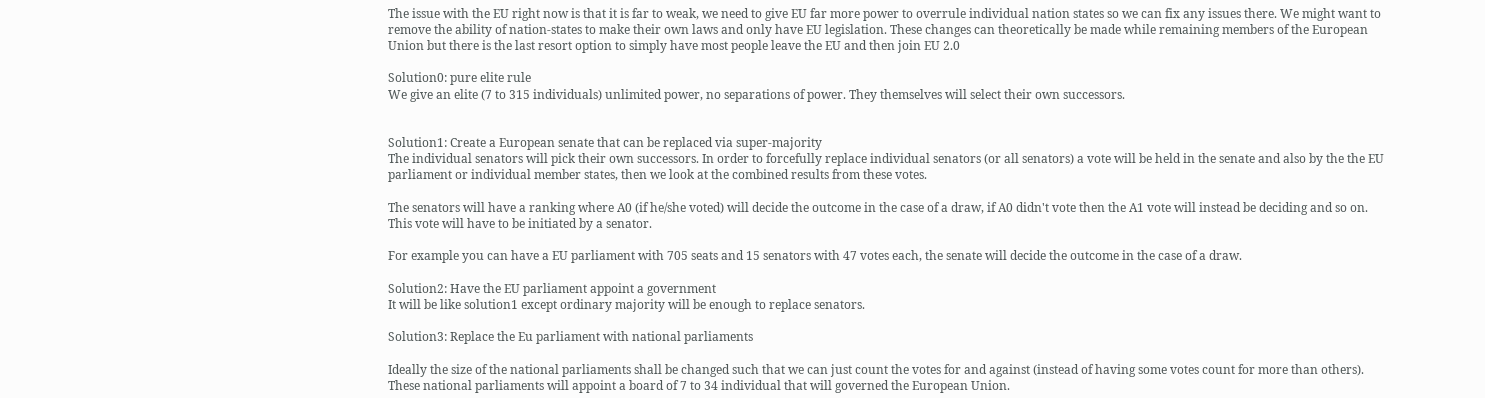The issue with the EU right now is that it is far to weak, we need to give EU far more power to overrule individual nation states so we can fix any issues there. We might want to remove the ability of nation-states to make their own laws and only have EU legislation. These changes can theoretically be made while remaining members of the European Union but there is the last resort option to simply have most people leave the EU and then join EU 2.0

Solution0: pure elite rule
We give an elite (7 to 315 individuals) unlimited power, no separations of power. They themselves will select their own successors.


Solution1: Create a European senate that can be replaced via super-majority
The individual senators will pick their own successors. In order to forcefully replace individual senators (or all senators) a vote will be held in the senate and also by the the EU parliament or individual member states, then we look at the combined results from these votes.

The senators will have a ranking where A0 (if he/she voted) will decide the outcome in the case of a draw, if A0 didn't vote then the A1 vote will instead be deciding and so on. This vote will have to be initiated by a senator.

For example you can have a EU parliament with 705 seats and 15 senators with 47 votes each, the senate will decide the outcome in the case of a draw.

Solution2: Have the EU parliament appoint a government
It will be like solution1 except ordinary majority will be enough to replace senators.

Solution3: Replace the Eu parliament with national parliaments

Ideally the size of the national parliaments shall be changed such that we can just count the votes for and against (instead of having some votes count for more than others). These national parliaments will appoint a board of 7 to 34 individual that will governed the European Union.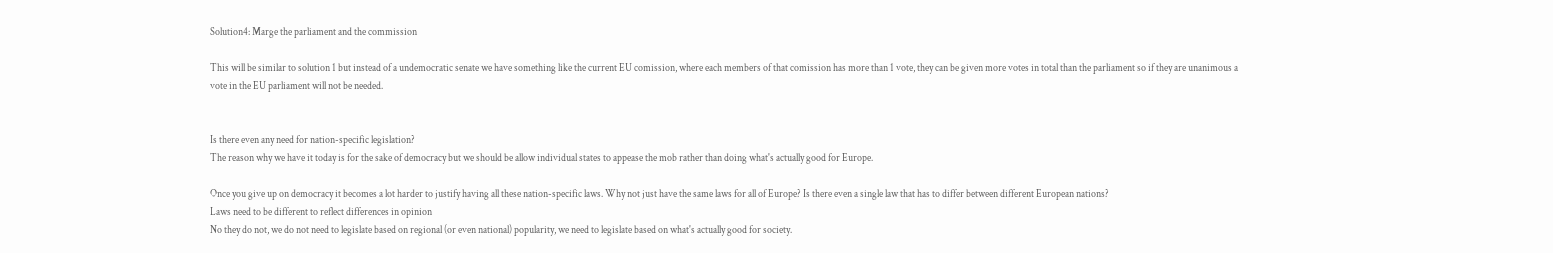Solution4: Marge the parliament and the commission

This will be similar to solution 1 but instead of a undemocratic senate we have something like the current EU comission, where each members of that comission has more than 1 vote, they can be given more votes in total than the parliament so if they are unanimous a vote in the EU parliament will not be needed.


Is there even any need for nation-specific legislation?
The reason why we have it today is for the sake of democracy but we should be allow individual states to appease the mob rather than doing what's actually good for Europe.

Once you give up on democracy it becomes a lot harder to justify having all these nation-specific laws. Why not just have the same laws for all of Europe? Is there even a single law that has to differ between different European nations?
Laws need to be different to reflect differences in opinion
No they do not, we do not need to legislate based on regional (or even national) popularity, we need to legislate based on what's actually good for society.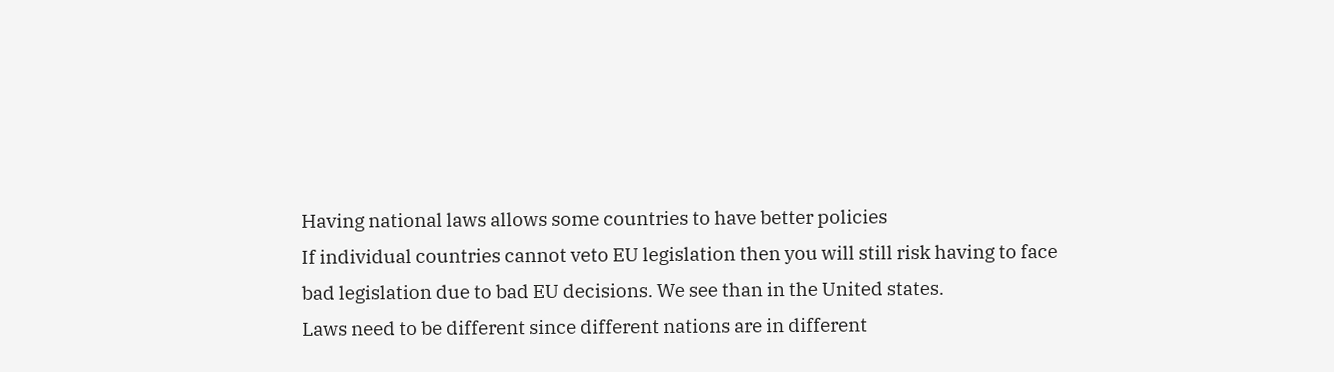Having national laws allows some countries to have better policies
If individual countries cannot veto EU legislation then you will still risk having to face bad legislation due to bad EU decisions. We see than in the United states.
Laws need to be different since different nations are in different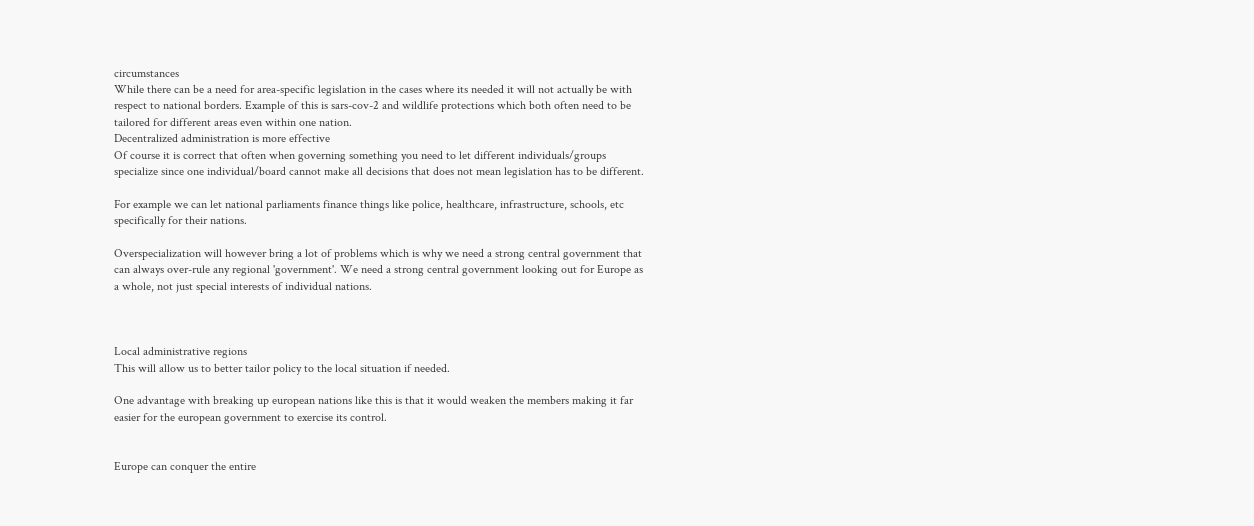circumstances
While there can be a need for area-specific legislation in the cases where its needed it will not actually be with respect to national borders. Example of this is sars-cov-2 and wildlife protections which both often need to be tailored for different areas even within one nation.
Decentralized administration is more effective
Of course it is correct that often when governing something you need to let different individuals/groups specialize since one individual/board cannot make all decisions that does not mean legislation has to be different.

For example we can let national parliaments finance things like police, healthcare, infrastructure, schools, etc specifically for their nations.

Overspecialization will however bring a lot of problems which is why we need a strong central government that can always over-rule any regional 'government'. We need a strong central government looking out for Europe as a whole, not just special interests of individual nations.



Local administrative regions
This will allow us to better tailor policy to the local situation if needed.

One advantage with breaking up european nations like this is that it would weaken the members making it far easier for the european government to exercise its control.


Europe can conquer the entire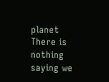planet
There is nothing saying we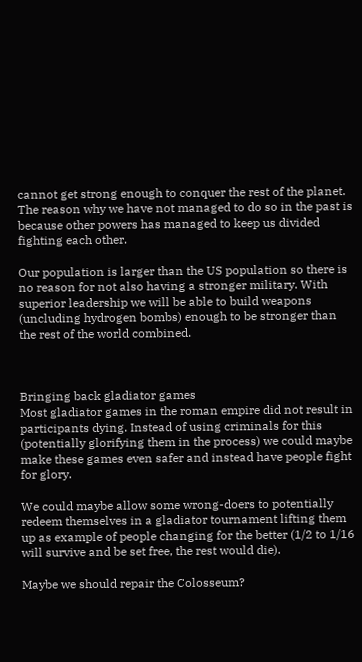cannot get strong enough to conquer the rest of the planet. The reason why we have not managed to do so in the past is because other powers has managed to keep us divided fighting each other.

Our population is larger than the US population so there is no reason for not also having a stronger military. With superior leadership we will be able to build weapons (uncluding hydrogen bombs) enough to be stronger than the rest of the world combined.



Bringing back gladiator games
Most gladiator games in the roman empire did not result in participants dying. Instead of using criminals for this (potentially glorifying them in the process) we could maybe make these games even safer and instead have people fight for glory.

We could maybe allow some wrong-doers to potentially redeem themselves in a gladiator tournament lifting them up as example of people changing for the better (1/2 to 1/16 will survive and be set free, the rest would die).

Maybe we should repair the Colosseum?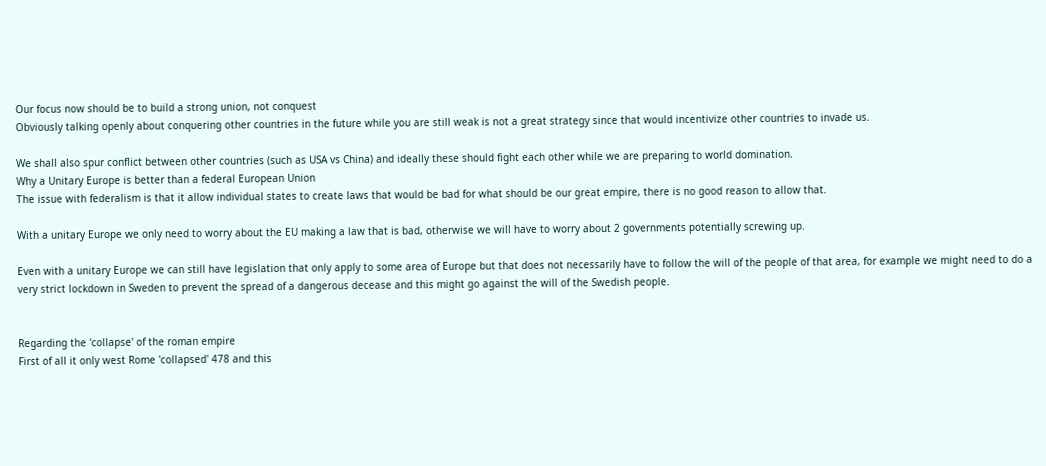Our focus now should be to build a strong union, not conquest
Obviously talking openly about conquering other countries in the future while you are still weak is not a great strategy since that would incentivize other countries to invade us.

We shall also spur conflict between other countries (such as USA vs China) and ideally these should fight each other while we are preparing to world domination.
Why a Unitary Europe is better than a federal European Union
The issue with federalism is that it allow individual states to create laws that would be bad for what should be our great empire, there is no good reason to allow that.

With a unitary Europe we only need to worry about the EU making a law that is bad, otherwise we will have to worry about 2 governments potentially screwing up.

Even with a unitary Europe we can still have legislation that only apply to some area of Europe but that does not necessarily have to follow the will of the people of that area, for example we might need to do a very strict lockdown in Sweden to prevent the spread of a dangerous decease and this might go against the will of the Swedish people.


Regarding the 'collapse' of the roman empire
First of all it only west Rome 'collapsed' 478 and this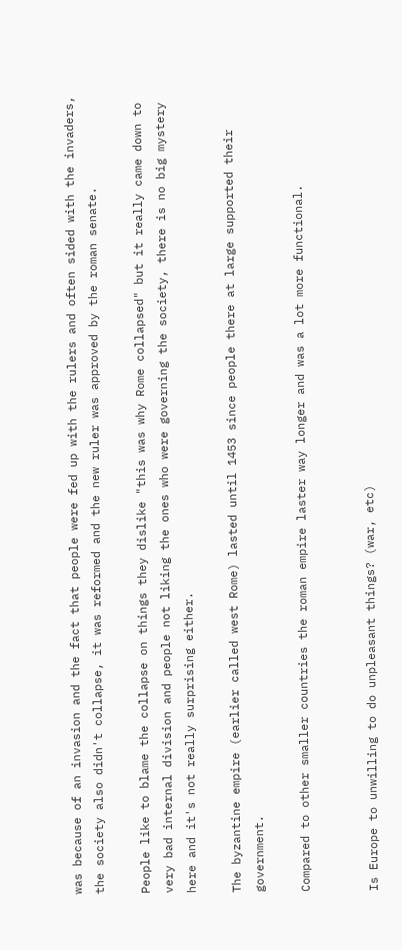was because of an invasion and the fact that people were fed up with the rulers and often sided with the invaders, the society also didn't collapse, it was reformed and the new ruler was approved by the roman senate.

People like to blame the collapse on things they dislike "this was why Rome collapsed" but it really came down to very bad internal division and people not liking the ones who were governing the society, there is no big mystery here and it's not really surprising either.

The byzantine empire (earlier called west Rome) lasted until 1453 since people there at large supported their government.

Compared to other smaller countries the roman empire laster way longer and was a lot more functional.


Is Europe to unwilling to do unpleasant things? (war, etc)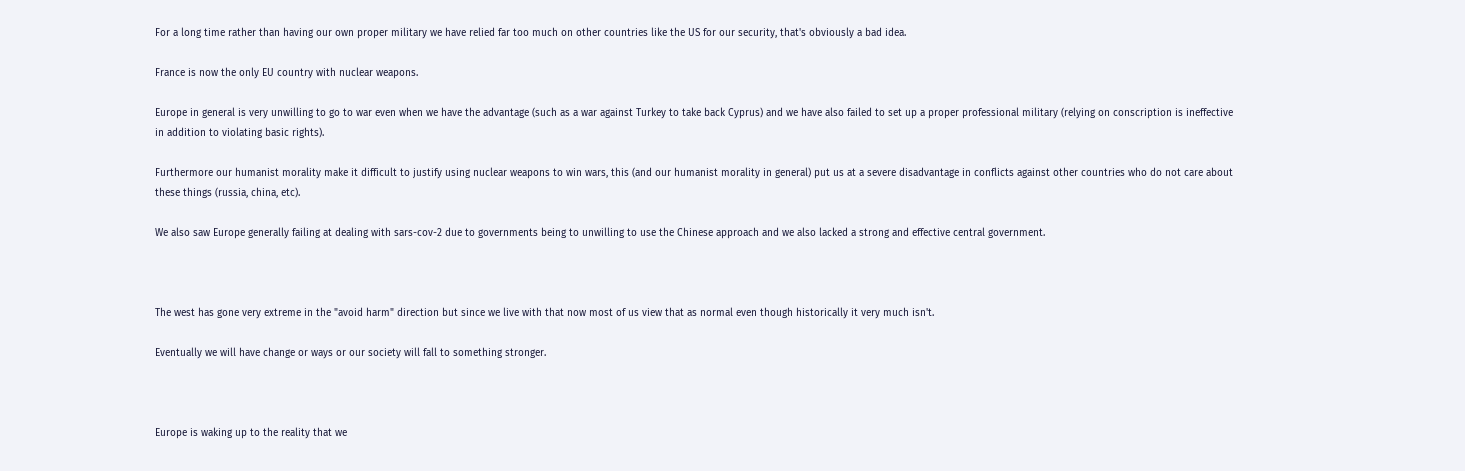For a long time rather than having our own proper military we have relied far too much on other countries like the US for our security, that's obviously a bad idea.

France is now the only EU country with nuclear weapons.

Europe in general is very unwilling to go to war even when we have the advantage (such as a war against Turkey to take back Cyprus) and we have also failed to set up a proper professional military (relying on conscription is ineffective in addition to violating basic rights).

Furthermore our humanist morality make it difficult to justify using nuclear weapons to win wars, this (and our humanist morality in general) put us at a severe disadvantage in conflicts against other countries who do not care about these things (russia, china, etc).

We also saw Europe generally failing at dealing with sars-cov-2 due to governments being to unwilling to use the Chinese approach and we also lacked a strong and effective central government.



The west has gone very extreme in the "avoid harm" direction but since we live with that now most of us view that as normal even though historically it very much isn't.

Eventually we will have change or ways or our society will fall to something stronger.



Europe is waking up to the reality that we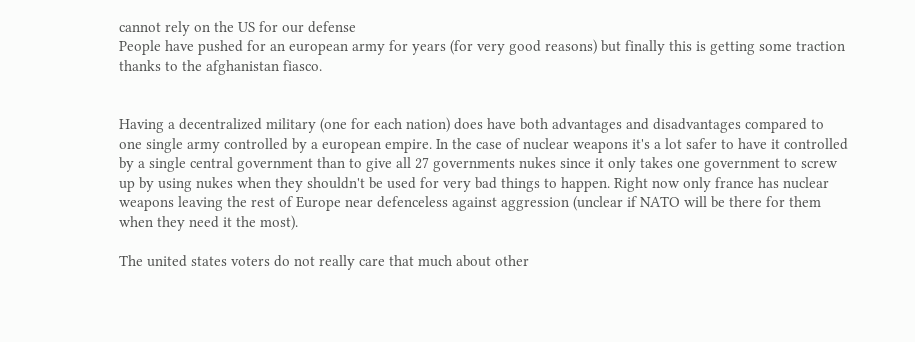cannot rely on the US for our defense
People have pushed for an european army for years (for very good reasons) but finally this is getting some traction thanks to the afghanistan fiasco.


Having a decentralized military (one for each nation) does have both advantages and disadvantages compared to one single army controlled by a european empire. In the case of nuclear weapons it's a lot safer to have it controlled by a single central government than to give all 27 governments nukes since it only takes one government to screw up by using nukes when they shouldn't be used for very bad things to happen. Right now only france has nuclear weapons leaving the rest of Europe near defenceless against aggression (unclear if NATO will be there for them when they need it the most).

The united states voters do not really care that much about other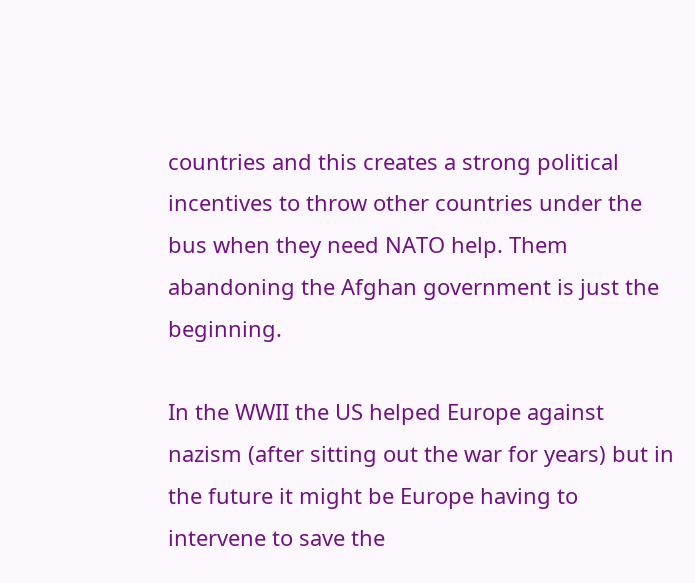countries and this creates a strong political incentives to throw other countries under the bus when they need NATO help. Them abandoning the Afghan government is just the beginning.

In the WWII the US helped Europe against nazism (after sitting out the war for years) but in the future it might be Europe having to intervene to save the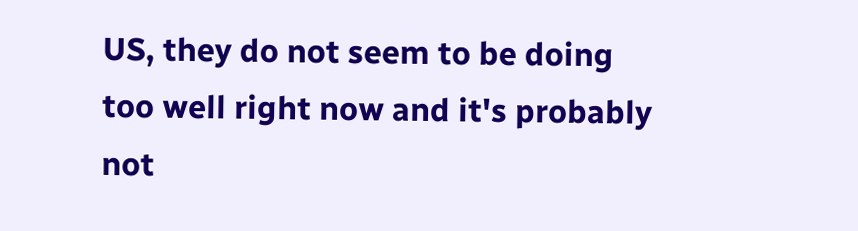US, they do not seem to be doing too well right now and it's probably not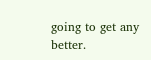going to get any better.